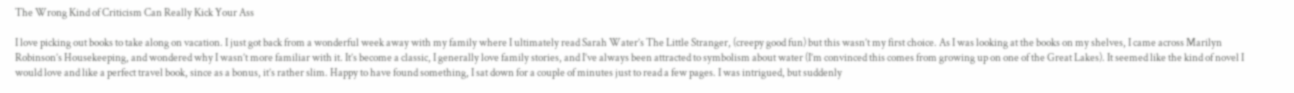The Wrong Kind of Criticism Can Really Kick Your Ass

I love picking out books to take along on vacation. I just got back from a wonderful week away with my family where I ultimately read Sarah Water’s The Little Stranger, (creepy good fun) but this wasn’t my first choice. As I was looking at the books on my shelves, I came across Marilyn Robinson’s Housekeeping, and wondered why I wasn’t more familiar with it. It’s become a classic, I generally love family stories, and I’ve always been attracted to symbolism about water (I’m convinced this comes from growing up on one of the Great Lakes). It seemed like the kind of novel I would love and like a perfect travel book, since as a bonus, it’s rather slim. Happy to have found something, I sat down for a couple of minutes just to read a few pages. I was intrigued, but suddenly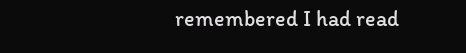remembered I had read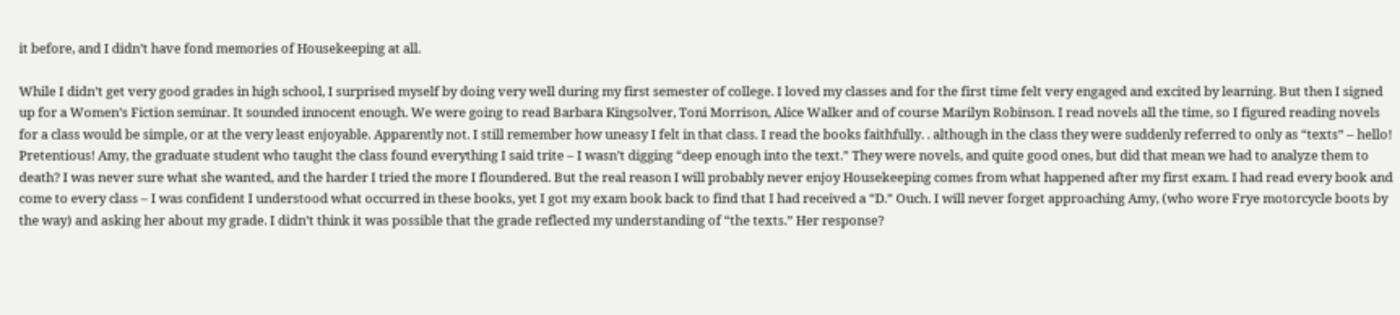it before, and I didn’t have fond memories of Housekeeping at all.

While I didn’t get very good grades in high school, I surprised myself by doing very well during my first semester of college. I loved my classes and for the first time felt very engaged and excited by learning. But then I signed up for a Women’s Fiction seminar. It sounded innocent enough. We were going to read Barbara Kingsolver, Toni Morrison, Alice Walker and of course Marilyn Robinson. I read novels all the time, so I figured reading novels for a class would be simple, or at the very least enjoyable. Apparently not. I still remember how uneasy I felt in that class. I read the books faithfully. . although in the class they were suddenly referred to only as “texts” – hello! Pretentious! Amy, the graduate student who taught the class found everything I said trite – I wasn’t digging “deep enough into the text.” They were novels, and quite good ones, but did that mean we had to analyze them to death? I was never sure what she wanted, and the harder I tried the more I floundered. But the real reason I will probably never enjoy Housekeeping comes from what happened after my first exam. I had read every book and come to every class – I was confident I understood what occurred in these books, yet I got my exam book back to find that I had received a “D.” Ouch. I will never forget approaching Amy, (who wore Frye motorcycle boots by the way) and asking her about my grade. I didn’t think it was possible that the grade reflected my understanding of “the texts.” Her response?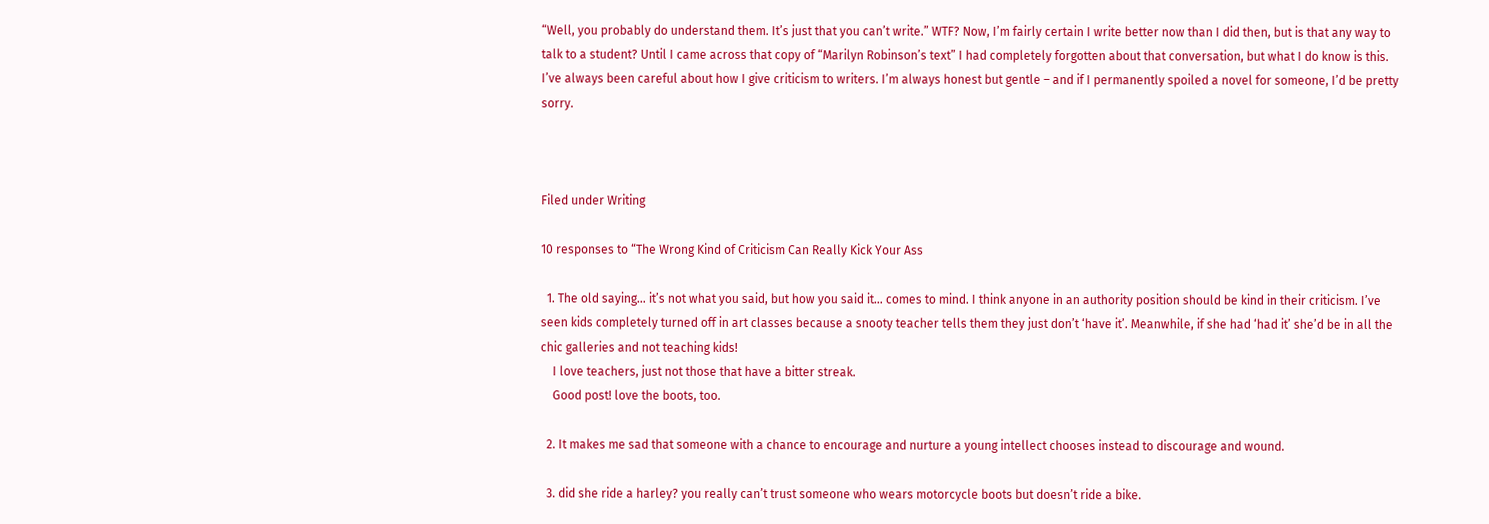“Well, you probably do understand them. It’s just that you can’t write.” WTF? Now, I’m fairly certain I write better now than I did then, but is that any way to talk to a student? Until I came across that copy of “Marilyn Robinson’s text” I had completely forgotten about that conversation, but what I do know is this. I’ve always been careful about how I give criticism to writers. I’m always honest but gentle – and if I permanently spoiled a novel for someone, I’d be pretty sorry.



Filed under Writing

10 responses to “The Wrong Kind of Criticism Can Really Kick Your Ass

  1. The old saying… it’s not what you said, but how you said it… comes to mind. I think anyone in an authority position should be kind in their criticism. I’ve seen kids completely turned off in art classes because a snooty teacher tells them they just don’t ‘have it’. Meanwhile, if she had ‘had it’ she’d be in all the chic galleries and not teaching kids!
    I love teachers, just not those that have a bitter streak.
    Good post! love the boots, too.

  2. It makes me sad that someone with a chance to encourage and nurture a young intellect chooses instead to discourage and wound.

  3. did she ride a harley? you really can’t trust someone who wears motorcycle boots but doesn’t ride a bike.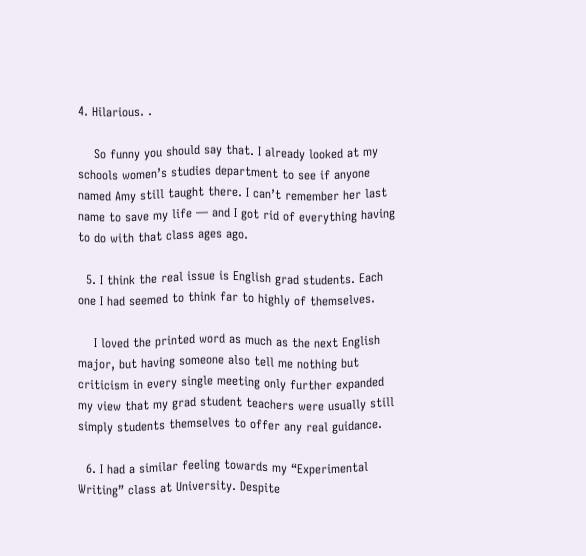4. Hilarious. .

    So funny you should say that. I already looked at my schools women’s studies department to see if anyone named Amy still taught there. I can’t remember her last name to save my life — and I got rid of everything having to do with that class ages ago.

  5. I think the real issue is English grad students. Each one I had seemed to think far to highly of themselves.

    I loved the printed word as much as the next English major, but having someone also tell me nothing but criticism in every single meeting only further expanded my view that my grad student teachers were usually still simply students themselves to offer any real guidance.

  6. I had a similar feeling towards my “Experimental Writing” class at University. Despite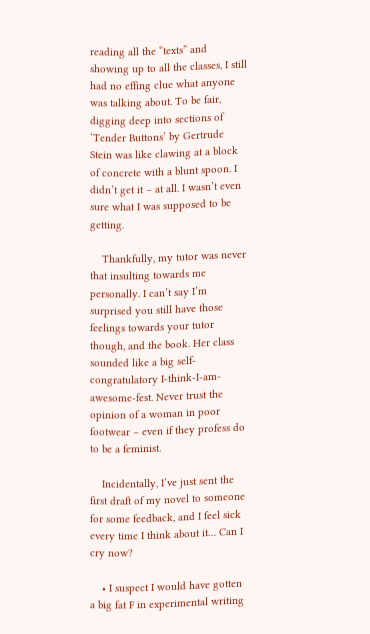reading all the “texts” and showing up to all the classes, I still had no effing clue what anyone was talking about. To be fair, digging deep into sections of ‘Tender Buttons’ by Gertrude Stein was like clawing at a block of concrete with a blunt spoon. I didn’t get it – at all. I wasn’t even sure what I was supposed to be getting.

    Thankfully, my tutor was never that insulting towards me personally. I can’t say I’m surprised you still have those feelings towards your tutor though, and the book. Her class sounded like a big self-congratulatory I-think-I-am-awesome-fest. Never trust the opinion of a woman in poor footwear – even if they profess do to be a feminist.

    Incidentally, I’ve just sent the first draft of my novel to someone for some feedback, and I feel sick every time I think about it… Can I cry now?

    • I suspect I would have gotten a big fat F in experimental writing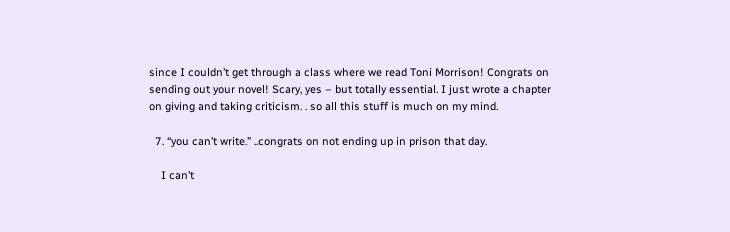since I couldn’t get through a class where we read Toni Morrison! Congrats on sending out your novel! Scary, yes – but totally essential. I just wrote a chapter on giving and taking criticism. . so all this stuff is much on my mind.

  7. “you can’t write.” ..congrats on not ending up in prison that day.

    I can’t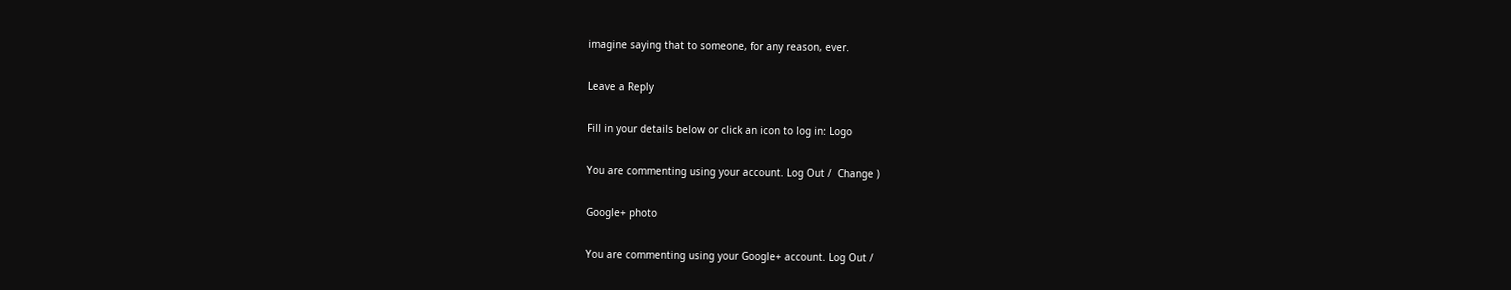imagine saying that to someone, for any reason, ever.

Leave a Reply

Fill in your details below or click an icon to log in: Logo

You are commenting using your account. Log Out /  Change )

Google+ photo

You are commenting using your Google+ account. Log Out /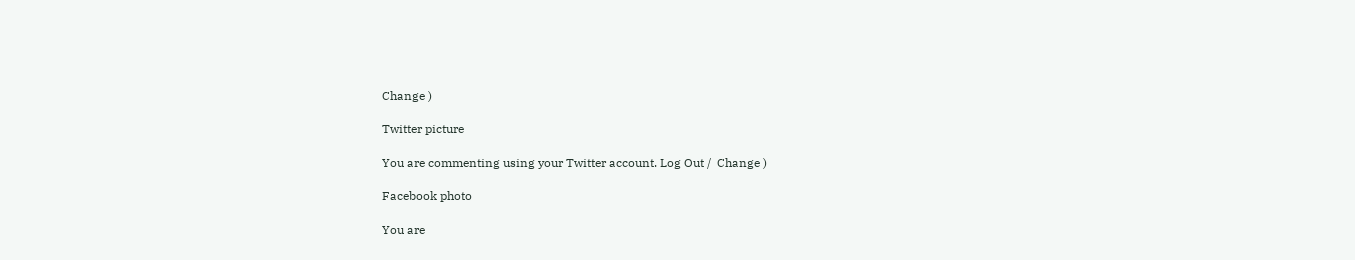Change )

Twitter picture

You are commenting using your Twitter account. Log Out /  Change )

Facebook photo

You are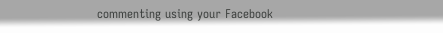commenting using your Facebook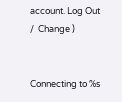account. Log Out /  Change )


Connecting to %s